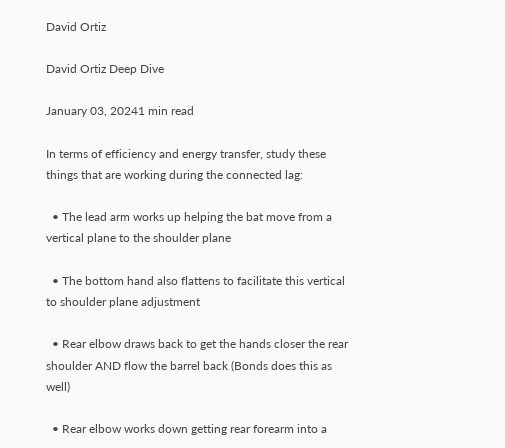David Ortiz

David Ortiz Deep Dive

January 03, 20241 min read

In terms of efficiency and energy transfer, study these things that are working during the connected lag:

  • The lead arm works up helping the bat move from a vertical plane to the shoulder plane

  • The bottom hand also flattens to facilitate this vertical to shoulder plane adjustment

  • Rear elbow draws back to get the hands closer the rear shoulder AND flow the barrel back (Bonds does this as well)

  • Rear elbow works down getting rear forearm into a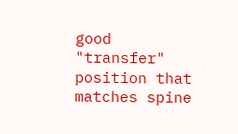good "transfer" position that matches spine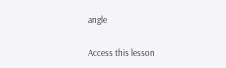angle

Access this lesson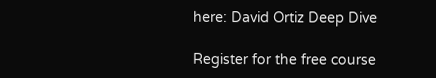here: David Ortiz Deep Dive

Register for the free course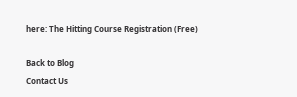here: The Hitting Course Registration (Free)

Back to Blog
Contact Us